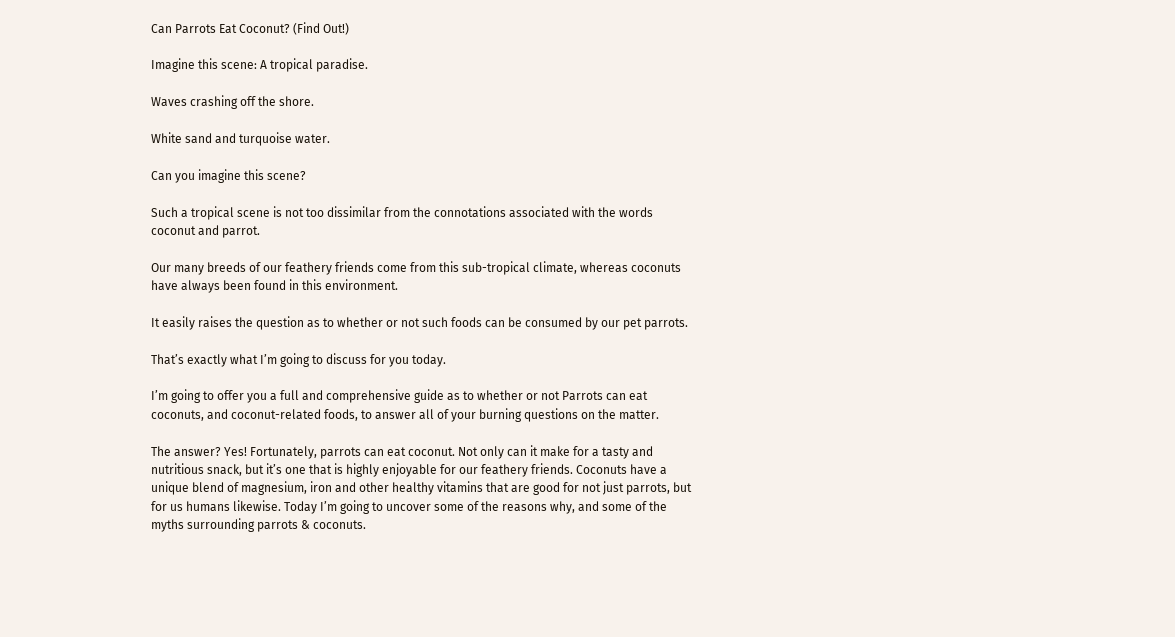Can Parrots Eat Coconut? (Find Out!)

Imagine this scene: A tropical paradise.

Waves crashing off the shore.

White sand and turquoise water.

Can you imagine this scene?

Such a tropical scene is not too dissimilar from the connotations associated with the words coconut and parrot.

Our many breeds of our feathery friends come from this sub-tropical climate, whereas coconuts have always been found in this environment.

It easily raises the question as to whether or not such foods can be consumed by our pet parrots.

That’s exactly what I’m going to discuss for you today.

I’m going to offer you a full and comprehensive guide as to whether or not Parrots can eat coconuts, and coconut-related foods, to answer all of your burning questions on the matter.

The answer? Yes! Fortunately, parrots can eat coconut. Not only can it make for a tasty and nutritious snack, but it’s one that is highly enjoyable for our feathery friends. Coconuts have a unique blend of magnesium, iron and other healthy vitamins that are good for not just parrots, but for us humans likewise. Today I’m going to uncover some of the reasons why, and some of the myths surrounding parrots & coconuts.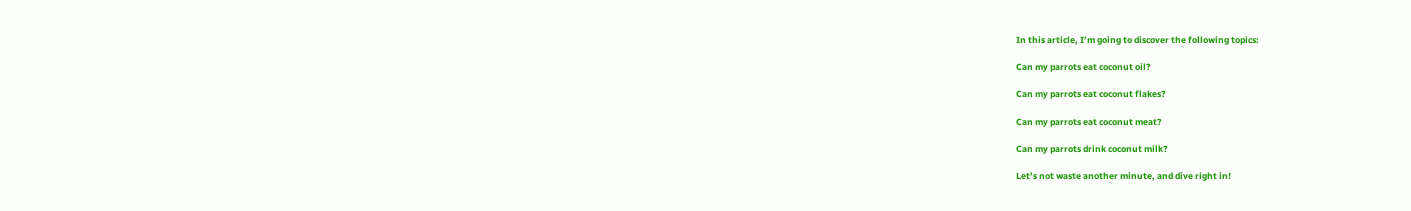In this article, I’m going to discover the following topics:

Can my parrots eat coconut oil?

Can my parrots eat coconut flakes?

Can my parrots eat coconut meat?

Can my parrots drink coconut milk?

Let’s not waste another minute, and dive right in!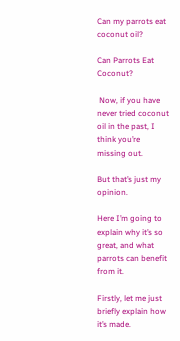Can my parrots eat coconut oil?

Can Parrots Eat Coconut?

 Now, if you have never tried coconut oil in the past, I think you’re missing out.

But that’s just my opinion.

Here I’m going to explain why it’s so great, and what parrots can benefit from it.

Firstly, let me just briefly explain how it’s made.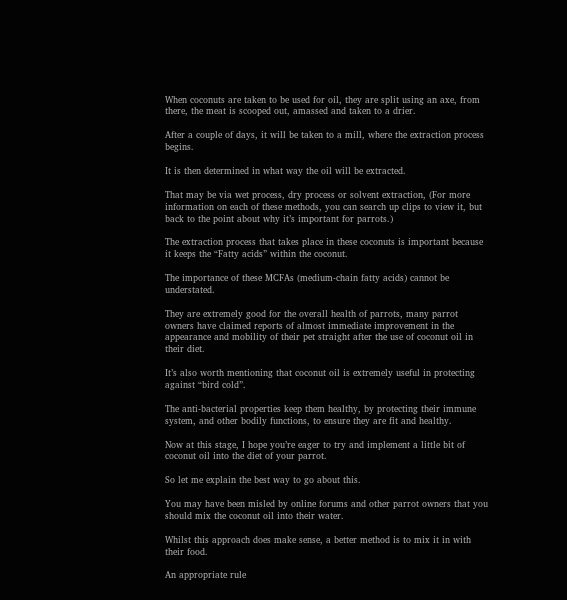When coconuts are taken to be used for oil, they are split using an axe, from there, the meat is scooped out, amassed and taken to a drier.

After a couple of days, it will be taken to a mill, where the extraction process begins.

It is then determined in what way the oil will be extracted.

That may be via wet process, dry process or solvent extraction, (For more information on each of these methods, you can search up clips to view it, but back to the point about why it’s important for parrots.)

The extraction process that takes place in these coconuts is important because it keeps the “Fatty acids” within the coconut.

The importance of these MCFAs (medium-chain fatty acids) cannot be understated.

They are extremely good for the overall health of parrots, many parrot owners have claimed reports of almost immediate improvement in the appearance and mobility of their pet straight after the use of coconut oil in their diet.

It’s also worth mentioning that coconut oil is extremely useful in protecting against “bird cold”.

The anti-bacterial properties keep them healthy, by protecting their immune system, and other bodily functions, to ensure they are fit and healthy.

Now at this stage, I hope you’re eager to try and implement a little bit of coconut oil into the diet of your parrot.

So let me explain the best way to go about this.

You may have been misled by online forums and other parrot owners that you should mix the coconut oil into their water.

Whilst this approach does make sense, a better method is to mix it in with their food.

An appropriate rule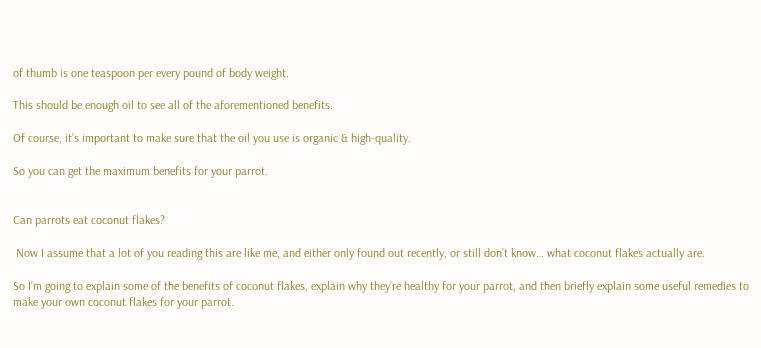of thumb is one teaspoon per every pound of body weight.

This should be enough oil to see all of the aforementioned benefits.

Of course, it’s important to make sure that the oil you use is organic & high-quality.

So you can get the maximum benefits for your parrot.


Can parrots eat coconut flakes?

 Now I assume that a lot of you reading this are like me, and either only found out recently, or still don’t know… what coconut flakes actually are.

So I’m going to explain some of the benefits of coconut flakes, explain why they’re healthy for your parrot, and then briefly explain some useful remedies to make your own coconut flakes for your parrot.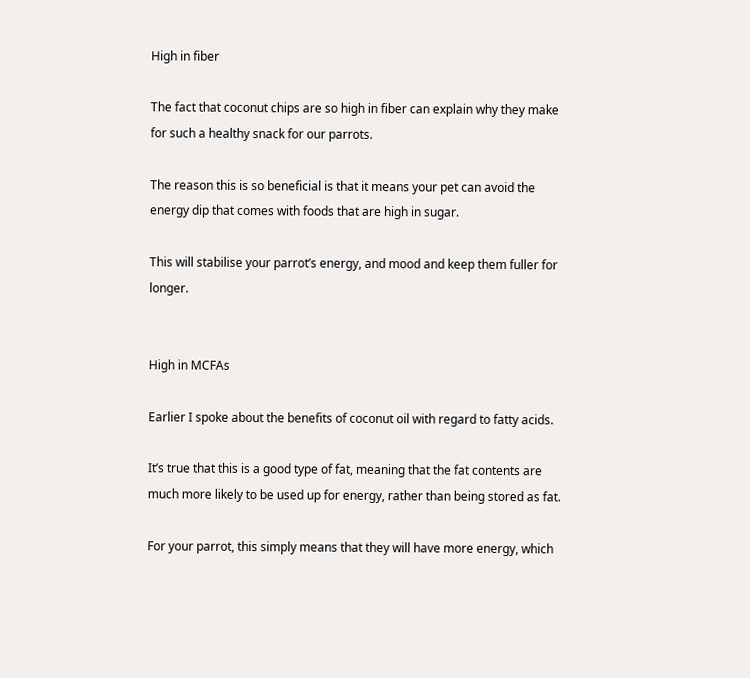High in fiber

The fact that coconut chips are so high in fiber can explain why they make for such a healthy snack for our parrots.

The reason this is so beneficial is that it means your pet can avoid the energy dip that comes with foods that are high in sugar.

This will stabilise your parrot’s energy, and mood and keep them fuller for longer.


High in MCFAs

Earlier I spoke about the benefits of coconut oil with regard to fatty acids.

It’s true that this is a good type of fat, meaning that the fat contents are much more likely to be used up for energy, rather than being stored as fat.

For your parrot, this simply means that they will have more energy, which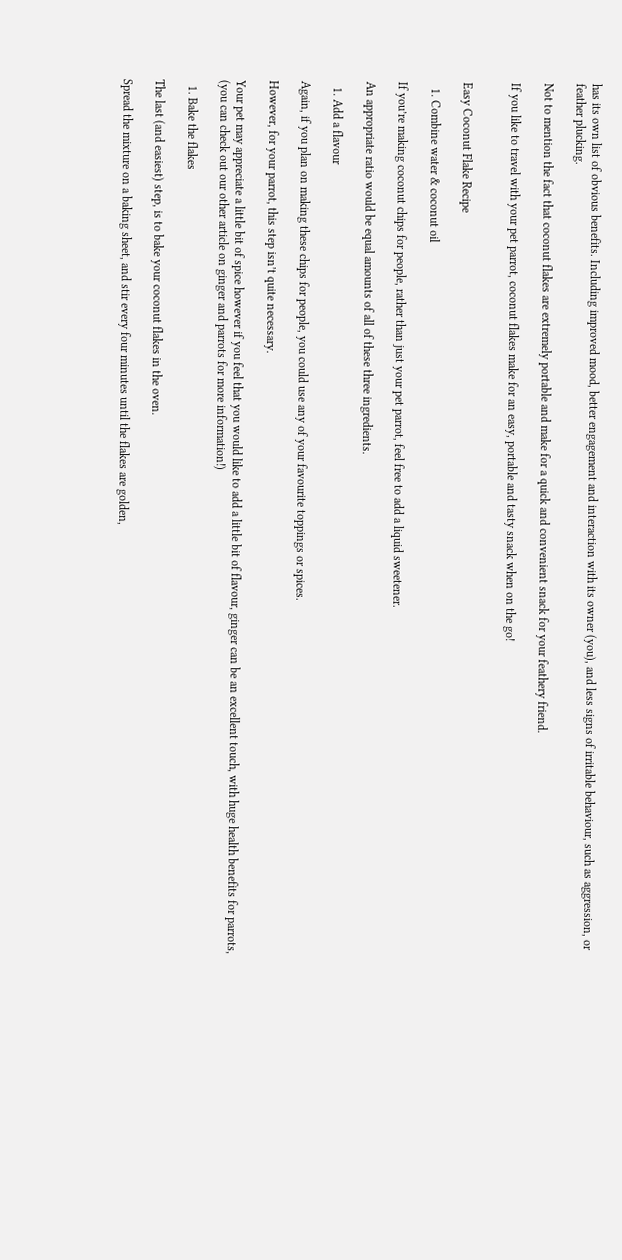has its own list of obvious benefits. Including improved mood, better engagement and interaction with its owner (you), and less signs of irritable behaviour, such as aggression, or feather plucking.

Not to mention the fact that coconut flakes are extremely portable and make for a quick and convenient snack for your feathery friend.

If you like to travel with your pet parrot, coconut flakes make for an easy, portable and tasty snack when on the go!


Easy Coconut Flake Recipe

  1. Combine water & coconut oil

If you’re making coconut chips for people, rather than just your pet parrot, feel free to add a liquid sweetener.

An appropriate ratio would be equal amounts of all of these three ingredients.

  1. Add a flavour

Again, if you plan on making these chips for people, you could use any of your favourite toppings or spices.

However, for your parrot, this step isn’t quite necessary.

Your pet may appreciate a little bit of spice however if you feel that you would like to add a little bit of flavour, ginger can be an excellent touch, with huge health benefits for parrots, (you can check out our other article on ginger and parrots for more information!)

  1. Bake the flakes

The last (and easiest) step, is to bake your coconut flakes in the oven.

Spread the mixture on a baking sheet, and stir every four minutes until the flakes are golden,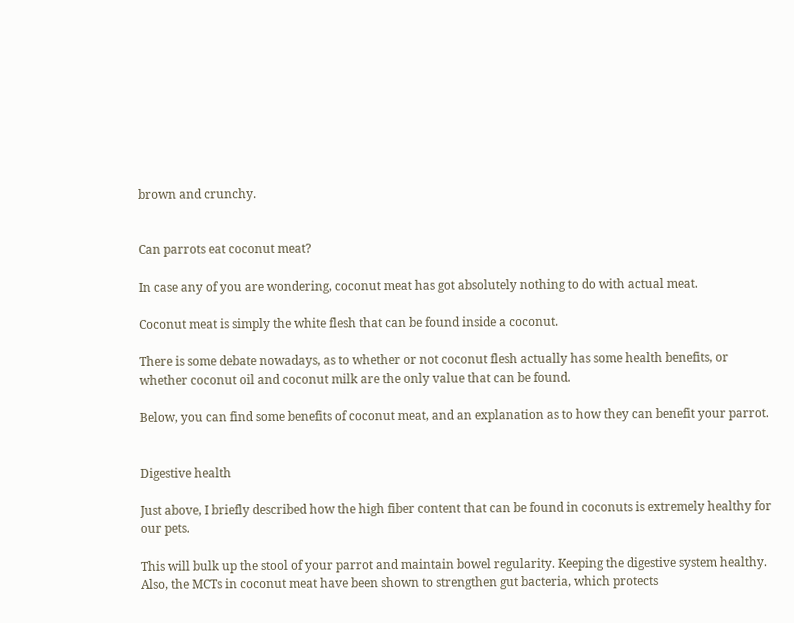brown and crunchy.


Can parrots eat coconut meat?

In case any of you are wondering, coconut meat has got absolutely nothing to do with actual meat.

Coconut meat is simply the white flesh that can be found inside a coconut.

There is some debate nowadays, as to whether or not coconut flesh actually has some health benefits, or whether coconut oil and coconut milk are the only value that can be found.

Below, you can find some benefits of coconut meat, and an explanation as to how they can benefit your parrot.


Digestive health

Just above, I briefly described how the high fiber content that can be found in coconuts is extremely healthy for our pets.

This will bulk up the stool of your parrot and maintain bowel regularity. Keeping the digestive system healthy. Also, the MCTs in coconut meat have been shown to strengthen gut bacteria, which protects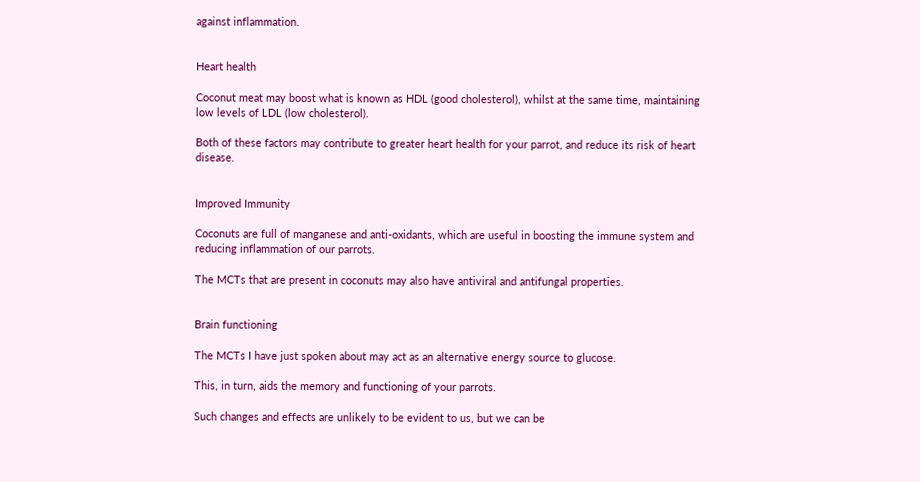against inflammation.


Heart health

Coconut meat may boost what is known as HDL (good cholesterol), whilst at the same time, maintaining low levels of LDL (low cholesterol).

Both of these factors may contribute to greater heart health for your parrot, and reduce its risk of heart disease.


Improved Immunity

Coconuts are full of manganese and anti-oxidants, which are useful in boosting the immune system and reducing inflammation of our parrots.

The MCTs that are present in coconuts may also have antiviral and antifungal properties.


Brain functioning

The MCTs I have just spoken about may act as an alternative energy source to glucose.

This, in turn, aids the memory and functioning of your parrots.

Such changes and effects are unlikely to be evident to us, but we can be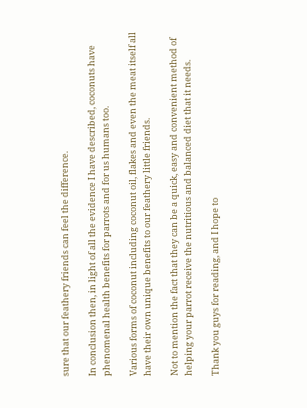sure that our feathery friends can feel the difference.

In conclusion then, in light of all the evidence I have described, coconuts have phenomenal health benefits for parrots and for us humans too.

Various forms of coconut including coconut oil, flakes and even the meat itself all have their own unique benefits to our feathery little friends.

Not to mention the fact that they can be a quick, easy and convenient method of helping your parrot receive the nutritious and balanced diet that it needs.

Thank you guys for reading, and I hope to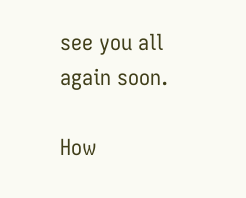see you all again soon.

How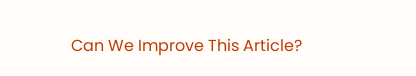Can We Improve This Article?